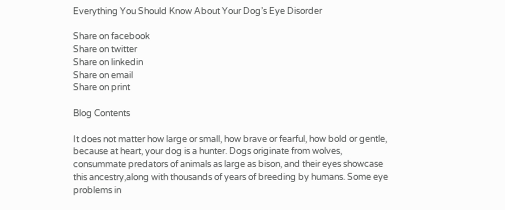Everything You Should Know About Your Dog’s Eye Disorder

Share on facebook
Share on twitter
Share on linkedin
Share on email
Share on print

Blog Contents

It does not matter how large or small, how brave or fearful, how bold or gentle, because at heart, your dog is a hunter. Dogs originate from wolves, consummate predators of animals as large as bison, and their eyes showcase this ancestry,along with thousands of years of breeding by humans. Some eye problems in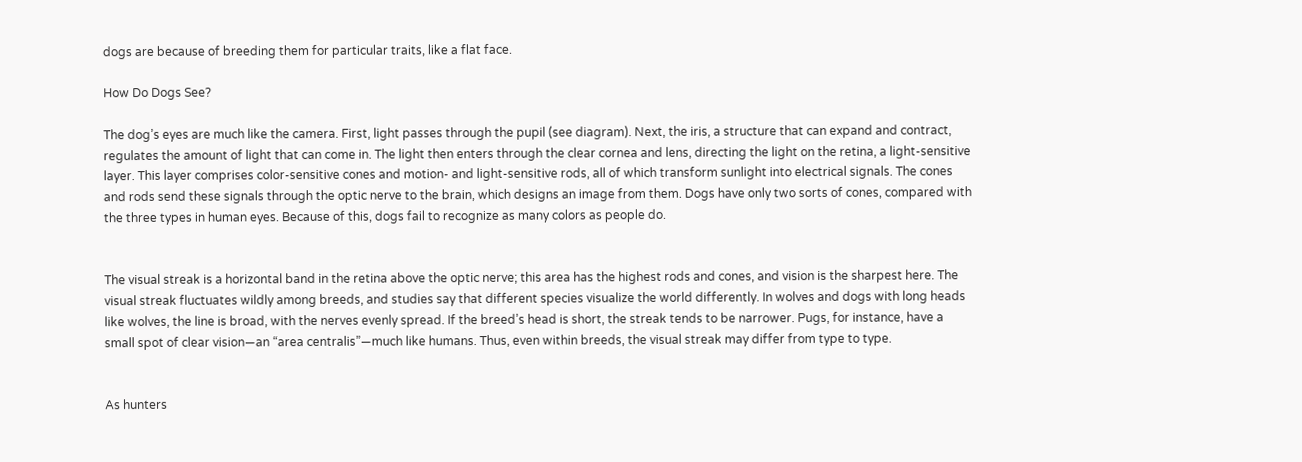dogs are because of breeding them for particular traits, like a flat face.

How Do Dogs See?

The dog’s eyes are much like the camera. First, light passes through the pupil (see diagram). Next, the iris, a structure that can expand and contract, regulates the amount of light that can come in. The light then enters through the clear cornea and lens, directing the light on the retina, a light-sensitive layer. This layer comprises color-sensitive cones and motion- and light-sensitive rods, all of which transform sunlight into electrical signals. The cones and rods send these signals through the optic nerve to the brain, which designs an image from them. Dogs have only two sorts of cones, compared with the three types in human eyes. Because of this, dogs fail to recognize as many colors as people do.


The visual streak is a horizontal band in the retina above the optic nerve; this area has the highest rods and cones, and vision is the sharpest here. The visual streak fluctuates wildly among breeds, and studies say that different species visualize the world differently. In wolves and dogs with long heads like wolves, the line is broad, with the nerves evenly spread. If the breed’s head is short, the streak tends to be narrower. Pugs, for instance, have a small spot of clear vision—an “area centralis”—much like humans. Thus, even within breeds, the visual streak may differ from type to type.


As hunters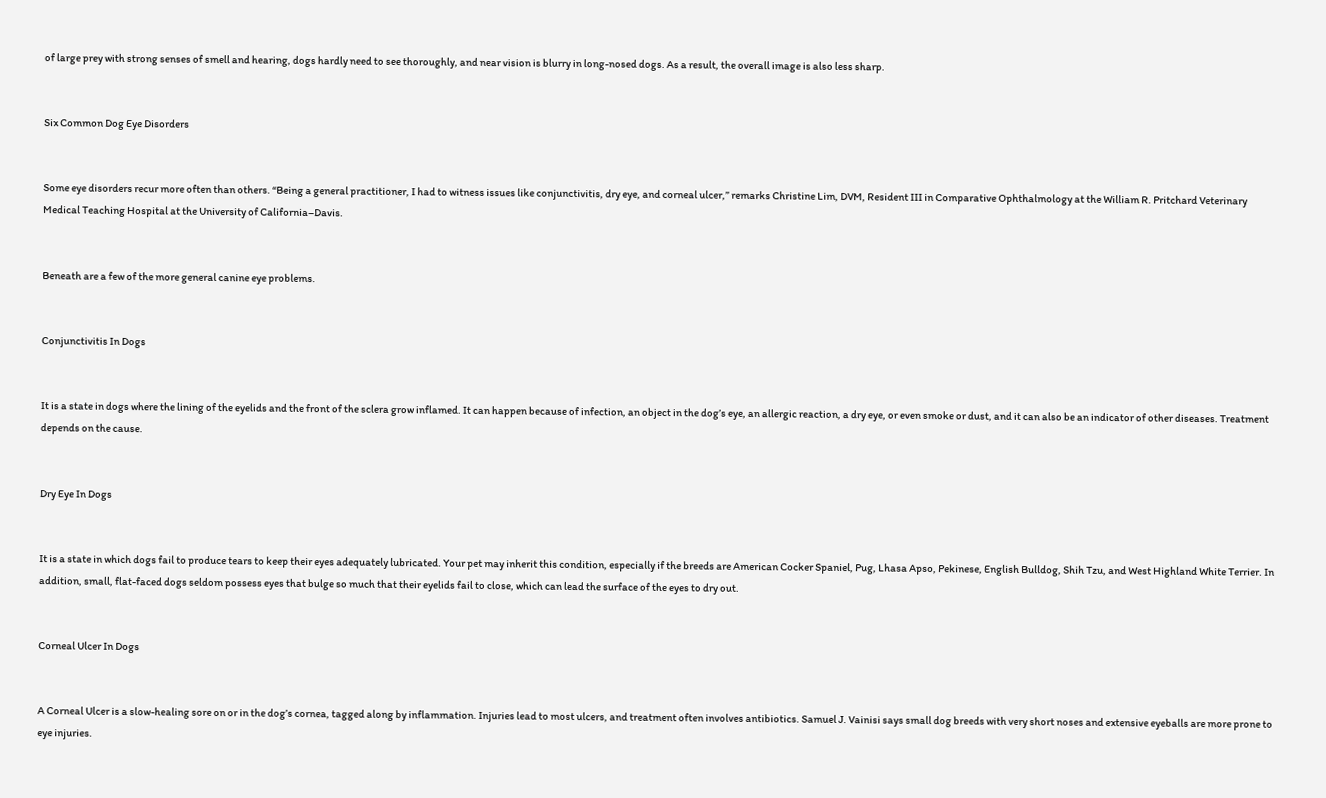of large prey with strong senses of smell and hearing, dogs hardly need to see thoroughly, and near vision is blurry in long-nosed dogs. As a result, the overall image is also less sharp.


Six Common Dog Eye Disorders


Some eye disorders recur more often than others. “Being a general practitioner, I had to witness issues like conjunctivitis, dry eye, and corneal ulcer,” remarks Christine Lim, DVM, Resident III in Comparative Ophthalmology at the William R. Pritchard Veterinary Medical Teaching Hospital at the University of California–Davis.


Beneath are a few of the more general canine eye problems.


Conjunctivitis In Dogs


It is a state in dogs where the lining of the eyelids and the front of the sclera grow inflamed. It can happen because of infection, an object in the dog’s eye, an allergic reaction, a dry eye, or even smoke or dust, and it can also be an indicator of other diseases. Treatment depends on the cause.


Dry Eye In Dogs


It is a state in which dogs fail to produce tears to keep their eyes adequately lubricated. Your pet may inherit this condition, especially if the breeds are American Cocker Spaniel, Pug, Lhasa Apso, Pekinese, English Bulldog, Shih Tzu, and West Highland White Terrier. In addition, small, flat-faced dogs seldom possess eyes that bulge so much that their eyelids fail to close, which can lead the surface of the eyes to dry out.


Corneal Ulcer In Dogs


A Corneal Ulcer is a slow-healing sore on or in the dog’s cornea, tagged along by inflammation. Injuries lead to most ulcers, and treatment often involves antibiotics. Samuel J. Vainisi says small dog breeds with very short noses and extensive eyeballs are more prone to eye injuries.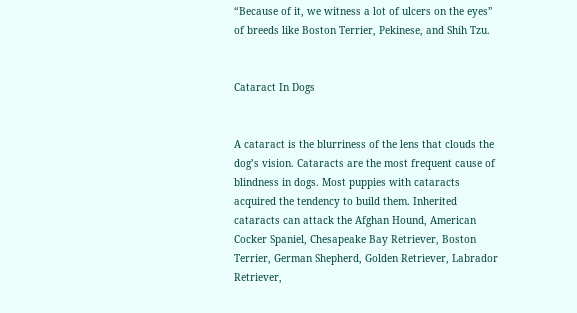“Because of it, we witness a lot of ulcers on the eyes” of breeds like Boston Terrier, Pekinese, and Shih Tzu.


Cataract In Dogs


A cataract is the blurriness of the lens that clouds the dog’s vision. Cataracts are the most frequent cause of blindness in dogs. Most puppies with cataracts acquired the tendency to build them. Inherited cataracts can attack the Afghan Hound, American Cocker Spaniel, Chesapeake Bay Retriever, Boston Terrier, German Shepherd, Golden Retriever, Labrador Retriever,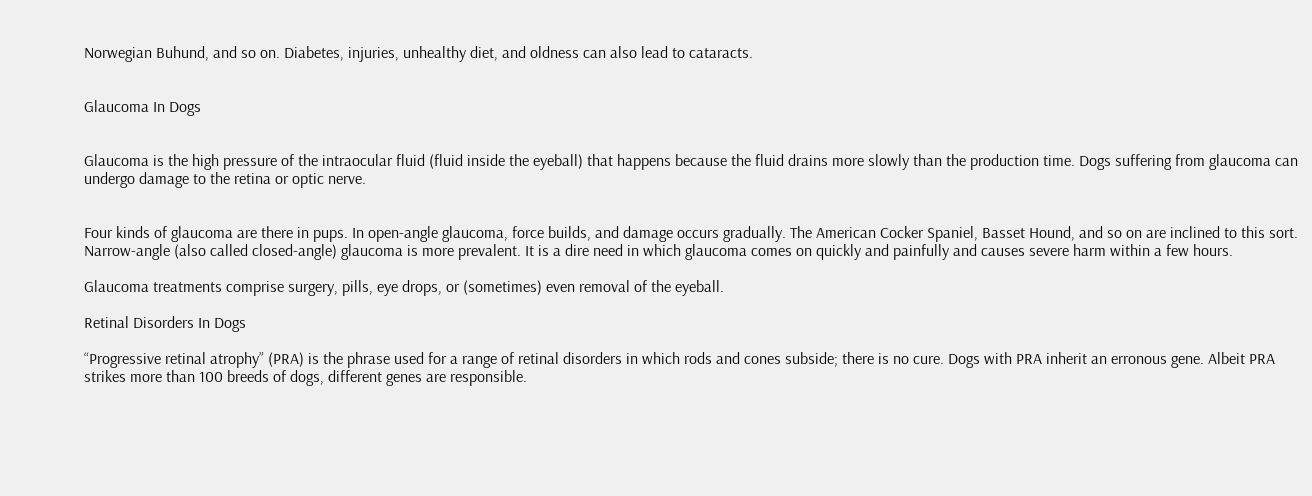Norwegian Buhund, and so on. Diabetes, injuries, unhealthy diet, and oldness can also lead to cataracts.


Glaucoma In Dogs


Glaucoma is the high pressure of the intraocular fluid (fluid inside the eyeball) that happens because the fluid drains more slowly than the production time. Dogs suffering from glaucoma can undergo damage to the retina or optic nerve.


Four kinds of glaucoma are there in pups. In open-angle glaucoma, force builds, and damage occurs gradually. The American Cocker Spaniel, Basset Hound, and so on are inclined to this sort. Narrow-angle (also called closed-angle) glaucoma is more prevalent. It is a dire need in which glaucoma comes on quickly and painfully and causes severe harm within a few hours.

Glaucoma treatments comprise surgery, pills, eye drops, or (sometimes) even removal of the eyeball.

Retinal Disorders In Dogs

“Progressive retinal atrophy” (PRA) is the phrase used for a range of retinal disorders in which rods and cones subside; there is no cure. Dogs with PRA inherit an erronous gene. Albeit PRA strikes more than 100 breeds of dogs, different genes are responsible.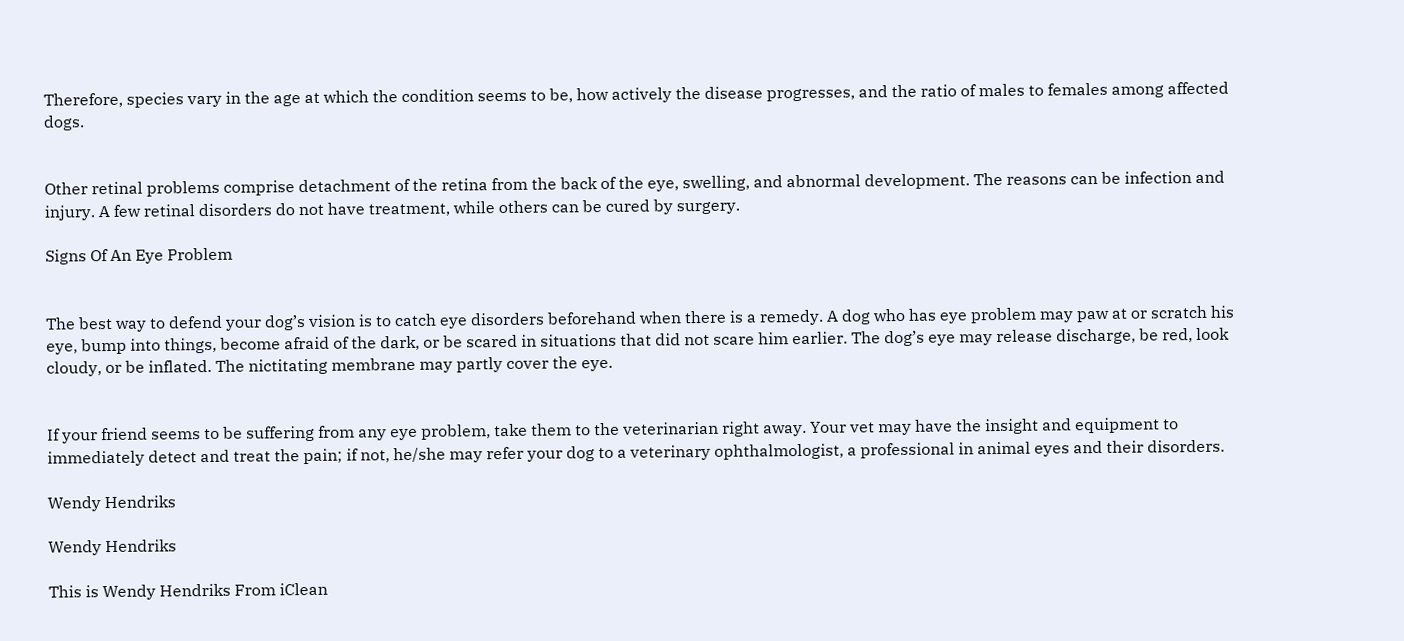Therefore, species vary in the age at which the condition seems to be, how actively the disease progresses, and the ratio of males to females among affected dogs.


Other retinal problems comprise detachment of the retina from the back of the eye, swelling, and abnormal development. The reasons can be infection and injury. A few retinal disorders do not have treatment, while others can be cured by surgery.

Signs Of An Eye Problem


The best way to defend your dog’s vision is to catch eye disorders beforehand when there is a remedy. A dog who has eye problem may paw at or scratch his eye, bump into things, become afraid of the dark, or be scared in situations that did not scare him earlier. The dog’s eye may release discharge, be red, look cloudy, or be inflated. The nictitating membrane may partly cover the eye.


If your friend seems to be suffering from any eye problem, take them to the veterinarian right away. Your vet may have the insight and equipment to immediately detect and treat the pain; if not, he/she may refer your dog to a veterinary ophthalmologist, a professional in animal eyes and their disorders.

Wendy Hendriks

Wendy Hendriks

This is Wendy Hendriks From iClean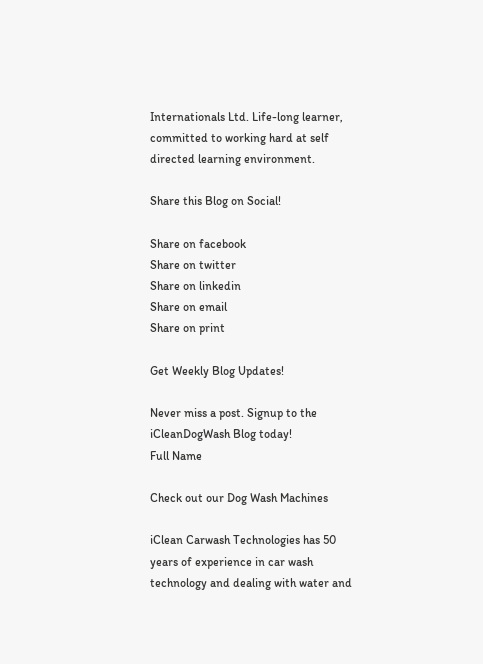Internationals Ltd. Life-long learner, committed to working hard at self directed learning environment.

Share this Blog on Social!

Share on facebook
Share on twitter
Share on linkedin
Share on email
Share on print

Get Weekly Blog Updates!

Never miss a post. Signup to the iCleanDogWash Blog today!
Full Name

Check out our Dog Wash Machines

iClean Carwash Technologies has 50 years of experience in car wash technology and dealing with water and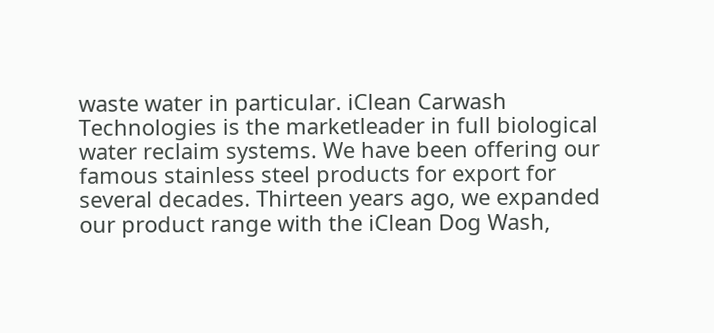waste water in particular. iClean Carwash Technologies is the marketleader in full biological water reclaim systems. We have been offering our famous stainless steel products for export for several decades. Thirteen years ago, we expanded our product range with the iClean Dog Wash,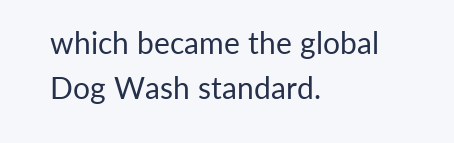which became the global Dog Wash standard.